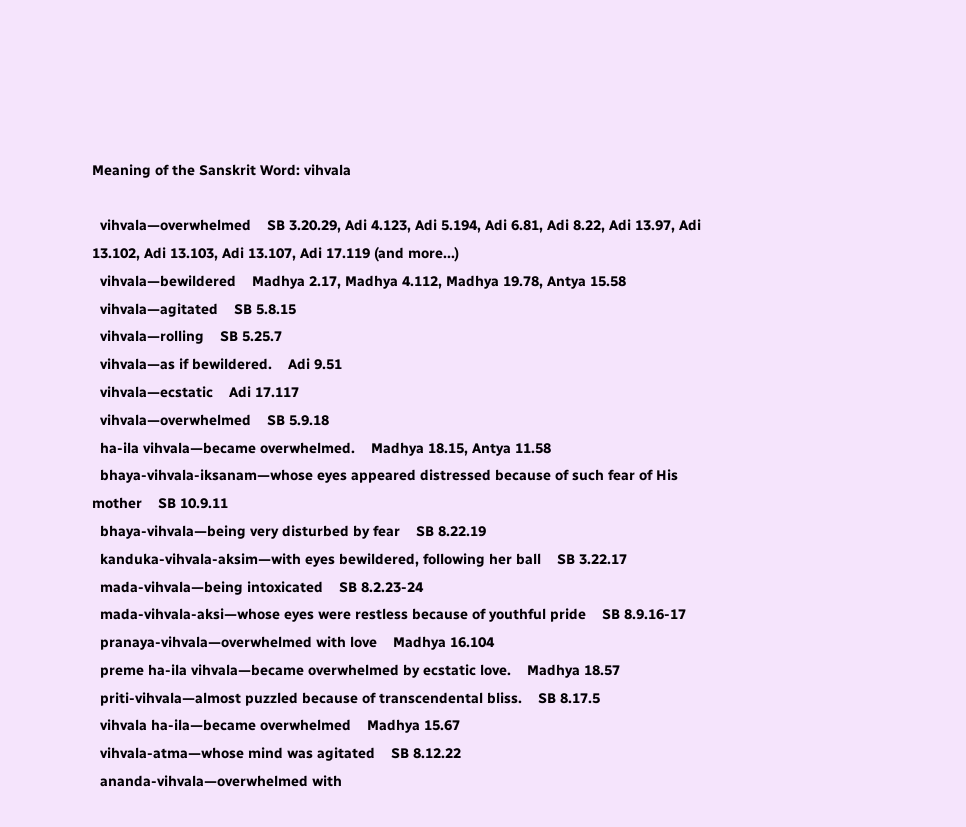Meaning of the Sanskrit Word: vihvala

  vihvala—overwhelmed    SB 3.20.29, Adi 4.123, Adi 5.194, Adi 6.81, Adi 8.22, Adi 13.97, Adi 13.102, Adi 13.103, Adi 13.107, Adi 17.119 (and more...)
  vihvala—bewildered    Madhya 2.17, Madhya 4.112, Madhya 19.78, Antya 15.58
  vihvala—agitated    SB 5.8.15
  vihvala—rolling    SB 5.25.7
  vihvala—as if bewildered.    Adi 9.51
  vihvala—ecstatic    Adi 17.117
  vihvala—overwhelmed    SB 5.9.18
  ha-ila vihvala—became overwhelmed.    Madhya 18.15, Antya 11.58
  bhaya-vihvala-iksanam—whose eyes appeared distressed because of such fear of His mother    SB 10.9.11
  bhaya-vihvala—being very disturbed by fear    SB 8.22.19
  kanduka-vihvala-aksim—with eyes bewildered, following her ball    SB 3.22.17
  mada-vihvala—being intoxicated    SB 8.2.23-24
  mada-vihvala-aksi—whose eyes were restless because of youthful pride    SB 8.9.16-17
  pranaya-vihvala—overwhelmed with love    Madhya 16.104
  preme ha-ila vihvala—became overwhelmed by ecstatic love.    Madhya 18.57
  priti-vihvala—almost puzzled because of transcendental bliss.    SB 8.17.5
  vihvala ha-ila—became overwhelmed    Madhya 15.67
  vihvala-atma—whose mind was agitated    SB 8.12.22
  ananda-vihvala—overwhelmed with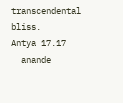transcendental bliss.    Antya 17.17
  anande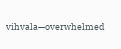vihvala—overwhelmed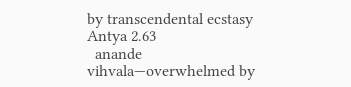by transcendental ecstasy    Antya 2.63
  anande vihvala—overwhelmed by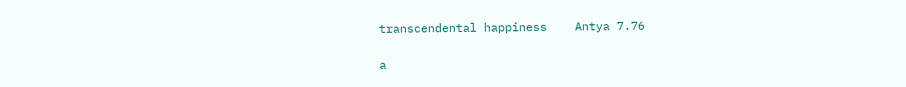transcendental happiness    Antya 7.76

a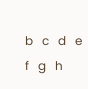b   c   d   e   f   g   h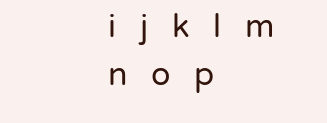i   j   k   l   m   n   o   p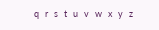q   r   s   t   u   v   w   x   y   z